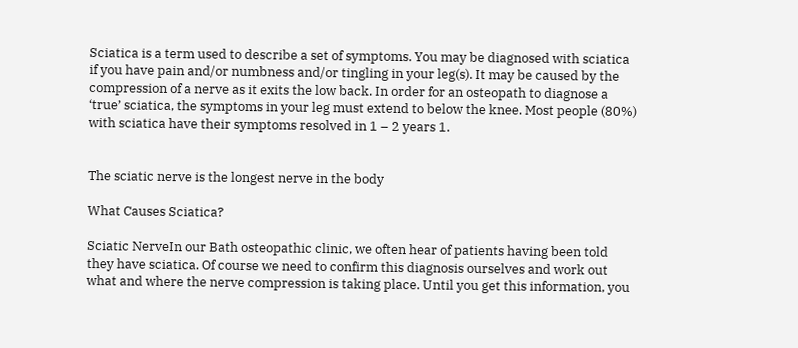Sciatica is a term used to describe a set of symptoms. You may be diagnosed with sciatica if you have pain and/or numbness and/or tingling in your leg(s). It may be caused by the compression of a nerve as it exits the low back. In order for an osteopath to diagnose a ‘true’ sciatica, the symptoms in your leg must extend to below the knee. Most people (80%) with sciatica have their symptoms resolved in 1 – 2 years 1.


The sciatic nerve is the longest nerve in the body

What Causes Sciatica?

Sciatic NerveIn our Bath osteopathic clinic, we often hear of patients having been told they have sciatica. Of course we need to confirm this diagnosis ourselves and work out what and where the nerve compression is taking place. Until you get this information, you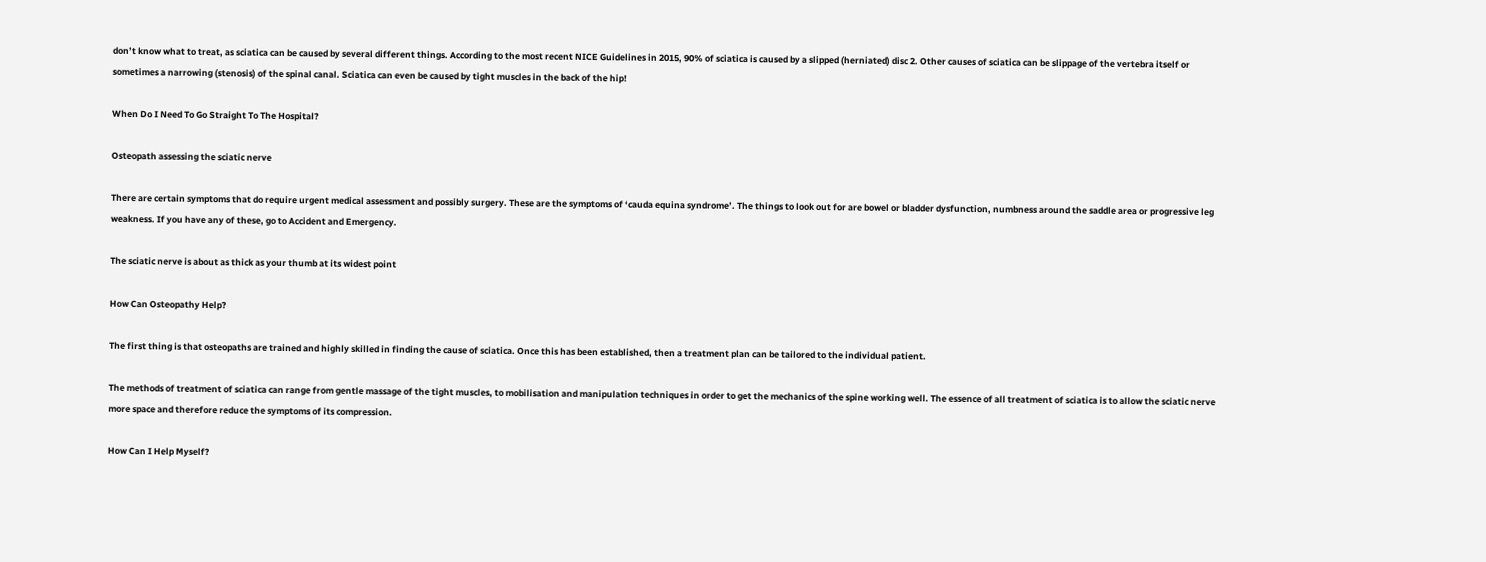don’t know what to treat, as sciatica can be caused by several different things. According to the most recent NICE Guidelines in 2015, 90% of sciatica is caused by a slipped (herniated) disc 2. Other causes of sciatica can be slippage of the vertebra itself or sometimes a narrowing (stenosis) of the spinal canal. Sciatica can even be caused by tight muscles in the back of the hip!

When Do I Need To Go Straight To The Hospital?

Osteopath assessing the sciatic nerve

There are certain symptoms that do require urgent medical assessment and possibly surgery. These are the symptoms of ‘cauda equina syndrome’. The things to look out for are bowel or bladder dysfunction, numbness around the saddle area or progressive leg weakness. If you have any of these, go to Accident and Emergency.

The sciatic nerve is about as thick as your thumb at its widest point

How Can Osteopathy Help?

The first thing is that osteopaths are trained and highly skilled in finding the cause of sciatica. Once this has been established, then a treatment plan can be tailored to the individual patient.

The methods of treatment of sciatica can range from gentle massage of the tight muscles, to mobilisation and manipulation techniques in order to get the mechanics of the spine working well. The essence of all treatment of sciatica is to allow the sciatic nerve more space and therefore reduce the symptoms of its compression.

How Can I Help Myself?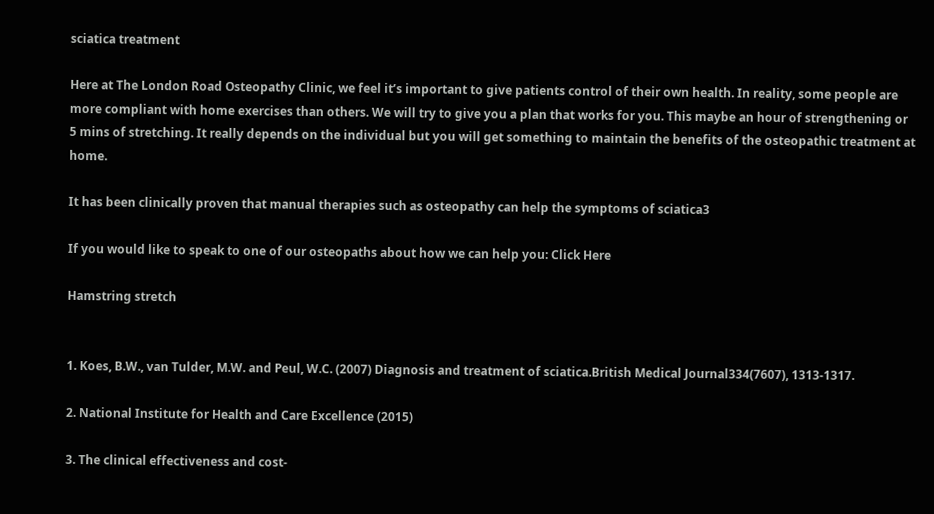sciatica treatment

Here at The London Road Osteopathy Clinic, we feel it’s important to give patients control of their own health. In reality, some people are more compliant with home exercises than others. We will try to give you a plan that works for you. This maybe an hour of strengthening or 5 mins of stretching. It really depends on the individual but you will get something to maintain the benefits of the osteopathic treatment at home.

It has been clinically proven that manual therapies such as osteopathy can help the symptoms of sciatica3

If you would like to speak to one of our osteopaths about how we can help you: Click Here

Hamstring stretch


1. Koes, B.W., van Tulder, M.W. and Peul, W.C. (2007) Diagnosis and treatment of sciatica.British Medical Journal334(7607), 1313-1317.

2. National Institute for Health and Care Excellence (2015)

3. The clinical effectiveness and cost-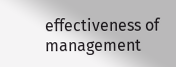effectiveness of management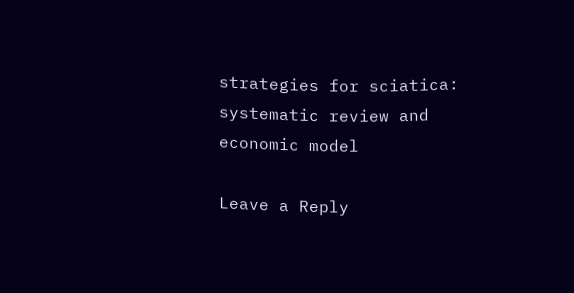strategies for sciatica: systematic review and economic model

Leave a Reply